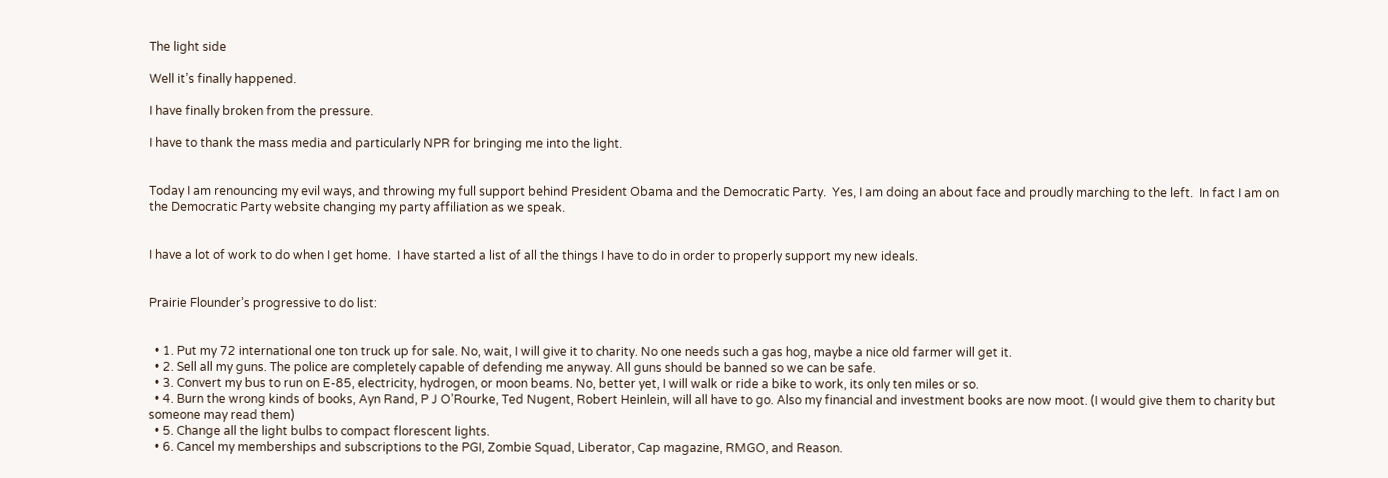The light side

Well it’s finally happened.

I have finally broken from the pressure.

I have to thank the mass media and particularly NPR for bringing me into the light.


Today I am renouncing my evil ways, and throwing my full support behind President Obama and the Democratic Party.  Yes, I am doing an about face and proudly marching to the left.  In fact I am on the Democratic Party website changing my party affiliation as we speak.


I have a lot of work to do when I get home.  I have started a list of all the things I have to do in order to properly support my new ideals.


Prairie Flounder’s progressive to do list:


  • 1. Put my 72 international one ton truck up for sale. No, wait, I will give it to charity. No one needs such a gas hog, maybe a nice old farmer will get it.
  • 2. Sell all my guns. The police are completely capable of defending me anyway. All guns should be banned so we can be safe.
  • 3. Convert my bus to run on E-85, electricity, hydrogen, or moon beams. No, better yet, I will walk or ride a bike to work, its only ten miles or so.
  • 4. Burn the wrong kinds of books, Ayn Rand, P J O’Rourke, Ted Nugent, Robert Heinlein, will all have to go. Also my financial and investment books are now moot. (I would give them to charity but someone may read them)
  • 5. Change all the light bulbs to compact florescent lights.
  • 6. Cancel my memberships and subscriptions to the PGI, Zombie Squad, Liberator, Cap magazine, RMGO, and Reason.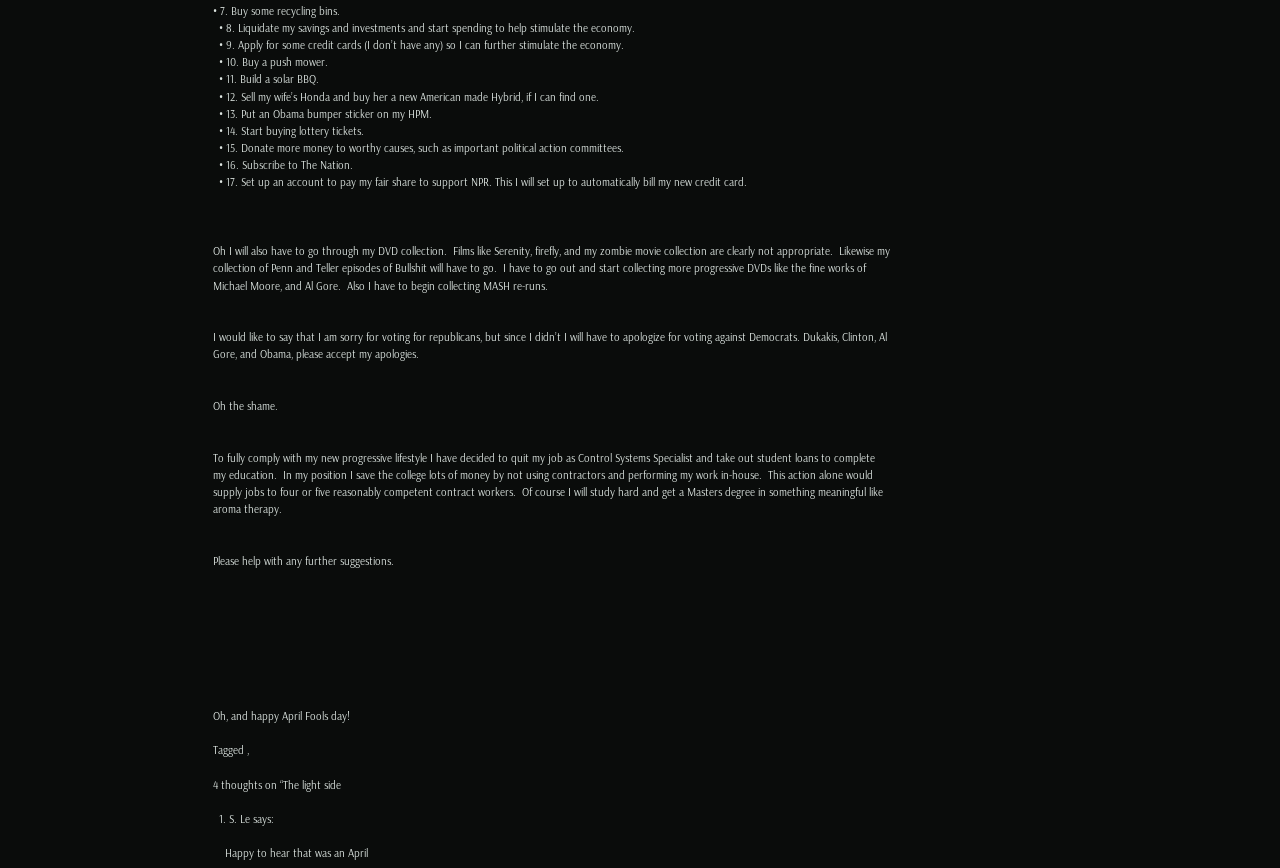• 7. Buy some recycling bins.
  • 8. Liquidate my savings and investments and start spending to help stimulate the economy.
  • 9. Apply for some credit cards (I don’t have any) so I can further stimulate the economy.
  • 10. Buy a push mower.
  • 11. Build a solar BBQ.
  • 12. Sell my wife’s Honda and buy her a new American made Hybrid, if I can find one.
  • 13. Put an Obama bumper sticker on my HPM.
  • 14. Start buying lottery tickets.
  • 15. Donate more money to worthy causes, such as important political action committees.
  • 16. Subscribe to The Nation.
  • 17. Set up an account to pay my fair share to support NPR. This I will set up to automatically bill my new credit card.



Oh I will also have to go through my DVD collection.  Films like Serenity, firefly, and my zombie movie collection are clearly not appropriate.  Likewise my collection of Penn and Teller episodes of Bullshit will have to go.  I have to go out and start collecting more progressive DVDs like the fine works of Michael Moore, and Al Gore.  Also I have to begin collecting MASH re-runs.


I would like to say that I am sorry for voting for republicans, but since I didn’t I will have to apologize for voting against Democrats. Dukakis, Clinton, Al Gore, and Obama, please accept my apologies.


Oh the shame.


To fully comply with my new progressive lifestyle I have decided to quit my job as Control Systems Specialist and take out student loans to complete my education.  In my position I save the college lots of money by not using contractors and performing my work in-house.  This action alone would supply jobs to four or five reasonably competent contract workers.  Of course I will study hard and get a Masters degree in something meaningful like aroma therapy.


Please help with any further suggestions.








Oh, and happy April Fools day!

Tagged ,

4 thoughts on “The light side

  1. S. Le says:

    Happy to hear that was an April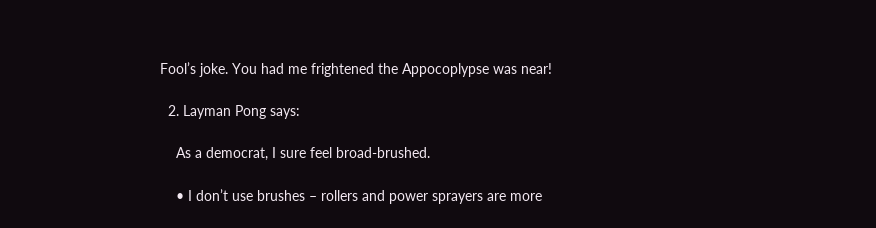Fool’s joke. You had me frightened the Appocoplypse was near!

  2. Layman Pong says:

    As a democrat, I sure feel broad-brushed.

    • I don’t use brushes – rollers and power sprayers are more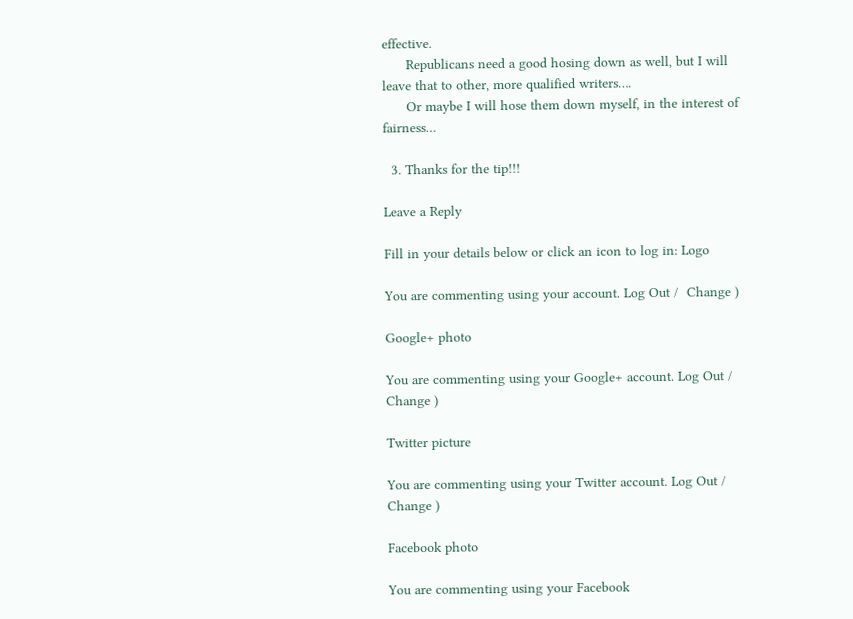effective.
      Republicans need a good hosing down as well, but I will leave that to other, more qualified writers….
      Or maybe I will hose them down myself, in the interest of fairness…

  3. Thanks for the tip!!!

Leave a Reply

Fill in your details below or click an icon to log in: Logo

You are commenting using your account. Log Out /  Change )

Google+ photo

You are commenting using your Google+ account. Log Out /  Change )

Twitter picture

You are commenting using your Twitter account. Log Out /  Change )

Facebook photo

You are commenting using your Facebook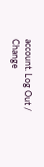account. Log Out /  Change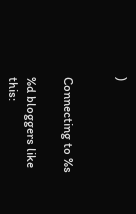)


Connecting to %s

%d bloggers like this: